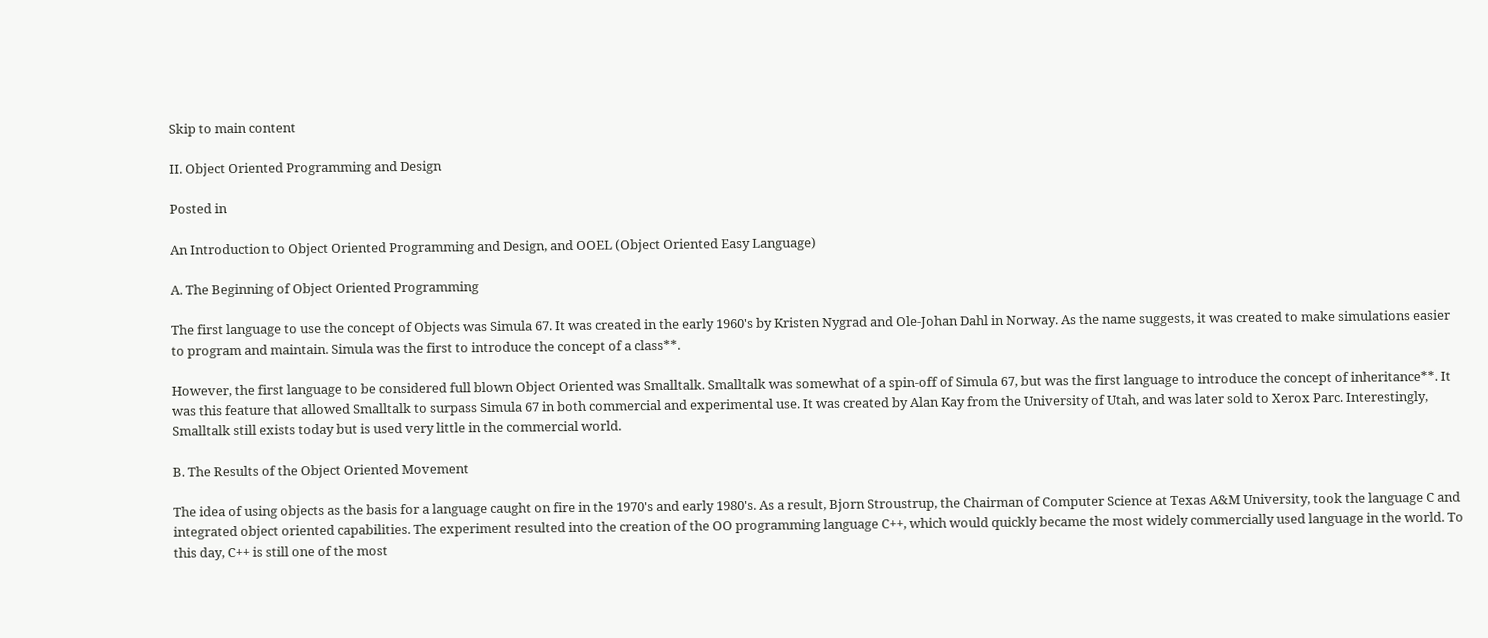Skip to main content

II. Object Oriented Programming and Design

Posted in

An Introduction to Object Oriented Programming and Design, and OOEL (Object Oriented Easy Language)

A. The Beginning of Object Oriented Programming

The first language to use the concept of Objects was Simula 67. It was created in the early 1960's by Kristen Nygrad and Ole-Johan Dahl in Norway. As the name suggests, it was created to make simulations easier to program and maintain. Simula was the first to introduce the concept of a class**.

However, the first language to be considered full blown Object Oriented was Smalltalk. Smalltalk was somewhat of a spin-off of Simula 67, but was the first language to introduce the concept of inheritance**. It was this feature that allowed Smalltalk to surpass Simula 67 in both commercial and experimental use. It was created by Alan Kay from the University of Utah, and was later sold to Xerox Parc. Interestingly, Smalltalk still exists today but is used very little in the commercial world.

B. The Results of the Object Oriented Movement

The idea of using objects as the basis for a language caught on fire in the 1970's and early 1980's. As a result, Bjorn Stroustrup, the Chairman of Computer Science at Texas A&M University, took the language C and integrated object oriented capabilities. The experiment resulted into the creation of the OO programming language C++, which would quickly became the most widely commercially used language in the world. To this day, C++ is still one of the most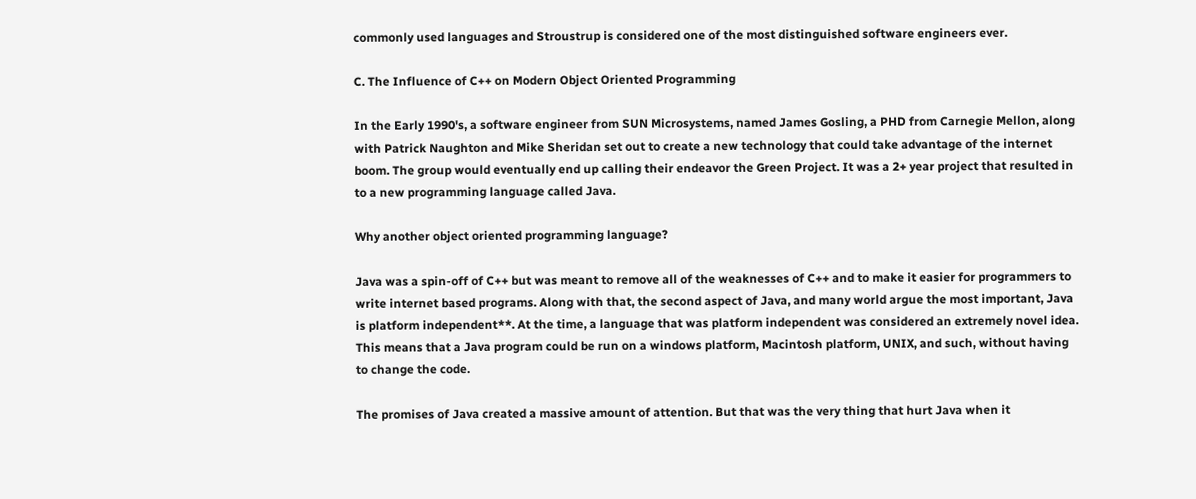commonly used languages and Stroustrup is considered one of the most distinguished software engineers ever.

C. The Influence of C++ on Modern Object Oriented Programming

In the Early 1990's, a software engineer from SUN Microsystems, named James Gosling, a PHD from Carnegie Mellon, along with Patrick Naughton and Mike Sheridan set out to create a new technology that could take advantage of the internet boom. The group would eventually end up calling their endeavor the Green Project. It was a 2+ year project that resulted in to a new programming language called Java.

Why another object oriented programming language?

Java was a spin-off of C++ but was meant to remove all of the weaknesses of C++ and to make it easier for programmers to write internet based programs. Along with that, the second aspect of Java, and many world argue the most important, Java is platform independent**. At the time, a language that was platform independent was considered an extremely novel idea. This means that a Java program could be run on a windows platform, Macintosh platform, UNIX, and such, without having to change the code.

The promises of Java created a massive amount of attention. But that was the very thing that hurt Java when it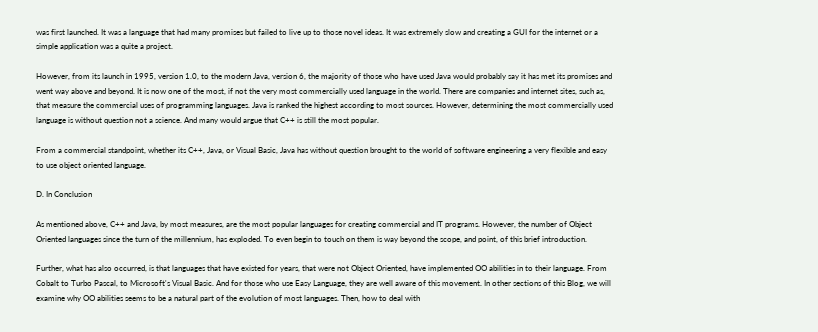was first launched. It was a language that had many promises but failed to live up to those novel ideas. It was extremely slow and creating a GUI for the internet or a simple application was a quite a project.

However, from its launch in 1995, version 1.0, to the modern Java, version 6, the majority of those who have used Java would probably say it has met its promises and went way above and beyond. It is now one of the most, if not the very most commercially used language in the world. There are companies and internet sites, such as, that measure the commercial uses of programming languages. Java is ranked the highest according to most sources. However, determining the most commercially used language is without question not a science. And many would argue that C++ is still the most popular.

From a commercial standpoint, whether its C++, Java, or Visual Basic, Java has without question brought to the world of software engineering a very flexible and easy to use object oriented language.

D. In Conclusion

As mentioned above, C++ and Java, by most measures, are the most popular languages for creating commercial and IT programs. However, the number of Object Oriented languages since the turn of the millennium, has exploded. To even begin to touch on them is way beyond the scope, and point, of this brief introduction.

Further, what has also occurred, is that languages that have existed for years, that were not Object Oriented, have implemented OO abilities in to their language. From Cobalt to Turbo Pascal, to Microsoft's Visual Basic. And for those who use Easy Language, they are well aware of this movement. In other sections of this Blog, we will examine why OO abilities seems to be a natural part of the evolution of most languages. Then, how to deal with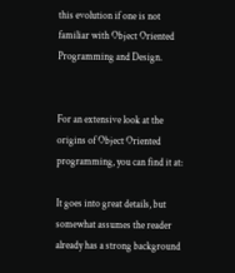this evolution if one is not familiar with Object Oriented Programming and Design.


For an extensive look at the origins of Object Oriented programming, you can find it at:

It goes into great details, but somewhat assumes the reader already has a strong background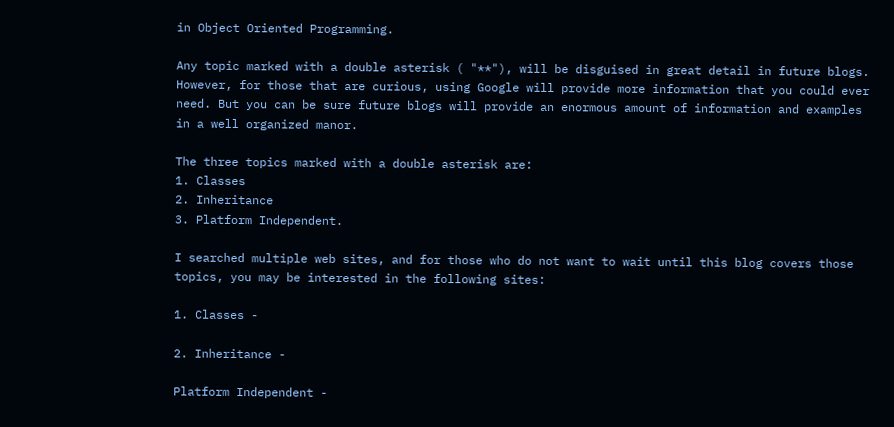in Object Oriented Programming.

Any topic marked with a double asterisk ( "**"), will be disguised in great detail in future blogs. However, for those that are curious, using Google will provide more information that you could ever need. But you can be sure future blogs will provide an enormous amount of information and examples in a well organized manor.

The three topics marked with a double asterisk are:
1. Classes
2. Inheritance
3. Platform Independent.

I searched multiple web sites, and for those who do not want to wait until this blog covers those topics, you may be interested in the following sites:

1. Classes -

2. Inheritance -

Platform Independent -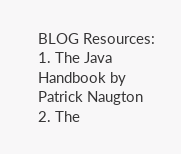BLOG Resources:
1. The Java Handbook by Patrick Naugton
2. The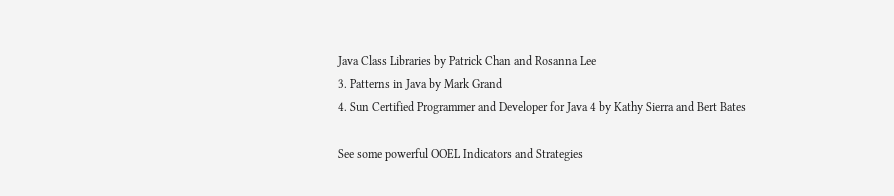Java Class Libraries by Patrick Chan and Rosanna Lee
3. Patterns in Java by Mark Grand
4. Sun Certified Programmer and Developer for Java 4 by Kathy Sierra and Bert Bates

See some powerful OOEL Indicators and Strategies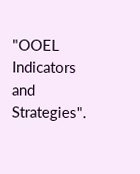"OOEL Indicators and Strategies".